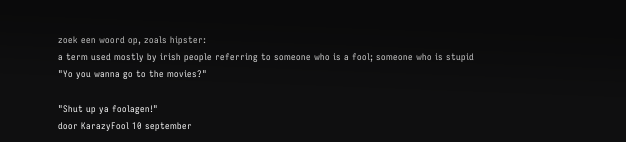zoek een woord op, zoals hipster:
a term used mostly by irish people referring to someone who is a fool; someone who is stupid
"Yo you wanna go to the movies?"

"Shut up ya foolagen!"
door KarazyFool 10 september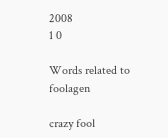2008
1 0

Words related to foolagen

crazy fool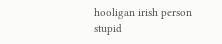hooligan irish person stupid